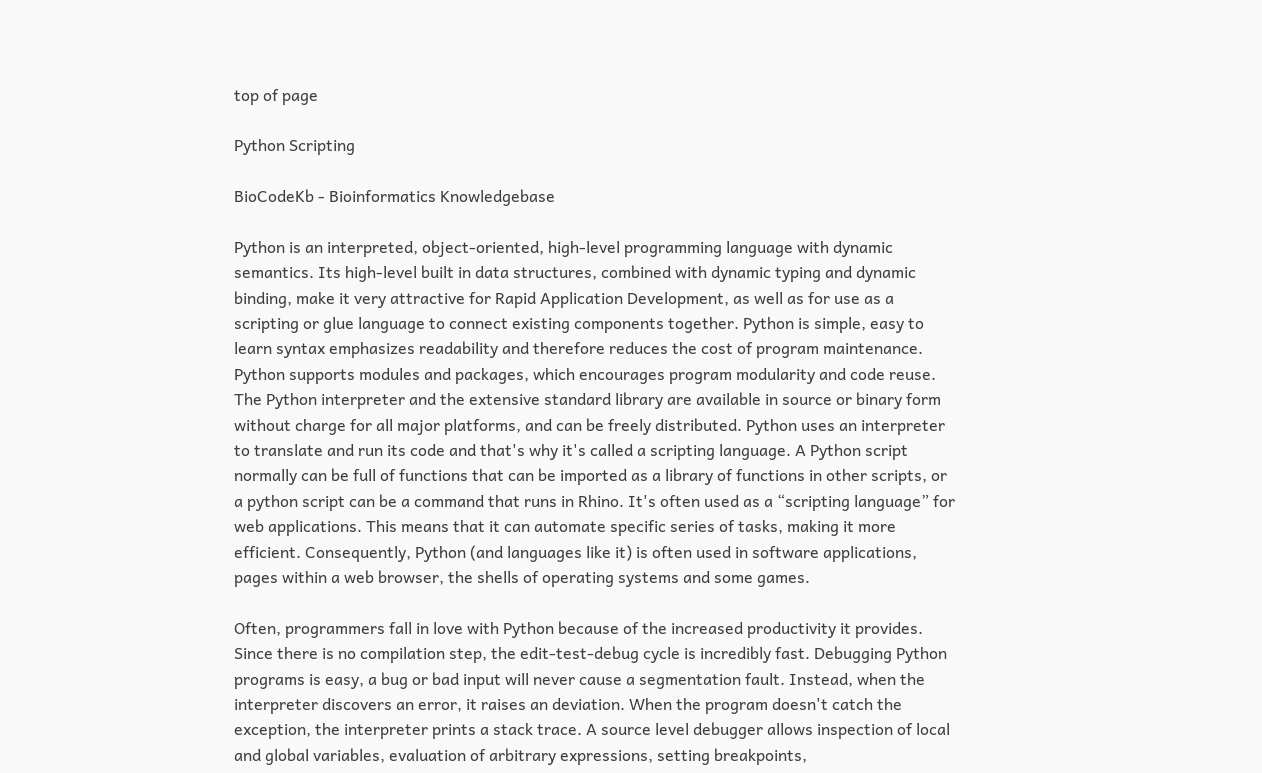top of page

Python Scripting

BioCodeKb - Bioinformatics Knowledgebase

Python is an interpreted, object-oriented, high-level programming language with dynamic semantics. Its high-level built in data structures, combined with dynamic typing and dynamic binding, make it very attractive for Rapid Application Development, as well as for use as a scripting or glue language to connect existing components together. Python is simple, easy to learn syntax emphasizes readability and therefore reduces the cost of program maintenance. Python supports modules and packages, which encourages program modularity and code reuse. The Python interpreter and the extensive standard library are available in source or binary form without charge for all major platforms, and can be freely distributed. Python uses an interpreter to translate and run its code and that's why it's called a scripting language. A Python script normally can be full of functions that can be imported as a library of functions in other scripts, or a python script can be a command that runs in Rhino. It's often used as a “scripting language” for web applications. This means that it can automate specific series of tasks, making it more efficient. Consequently, Python (and languages like it) is often used in software applications, pages within a web browser, the shells of operating systems and some games.

Often, programmers fall in love with Python because of the increased productivity it provides. Since there is no compilation step, the edit-test-debug cycle is incredibly fast. Debugging Python programs is easy, a bug or bad input will never cause a segmentation fault. Instead, when the interpreter discovers an error, it raises an deviation. When the program doesn't catch the exception, the interpreter prints a stack trace. A source level debugger allows inspection of local and global variables, evaluation of arbitrary expressions, setting breakpoints,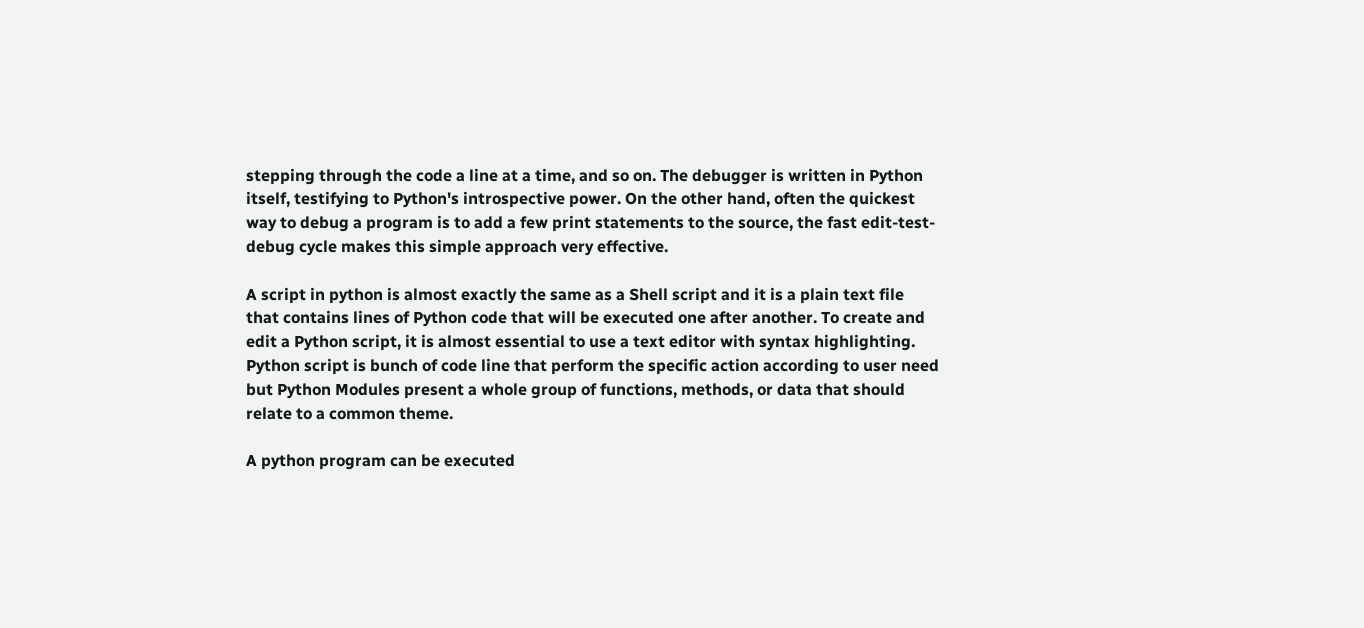stepping through the code a line at a time, and so on. The debugger is written in Python itself, testifying to Python's introspective power. On the other hand, often the quickest way to debug a program is to add a few print statements to the source, the fast edit-test-debug cycle makes this simple approach very effective.

A script in python is almost exactly the same as a Shell script and it is a plain text file that contains lines of Python code that will be executed one after another. To create and edit a Python script, it is almost essential to use a text editor with syntax highlighting. Python script is bunch of code line that perform the specific action according to user need but Python Modules present a whole group of functions, methods, or data that should relate to a common theme.

A python program can be executed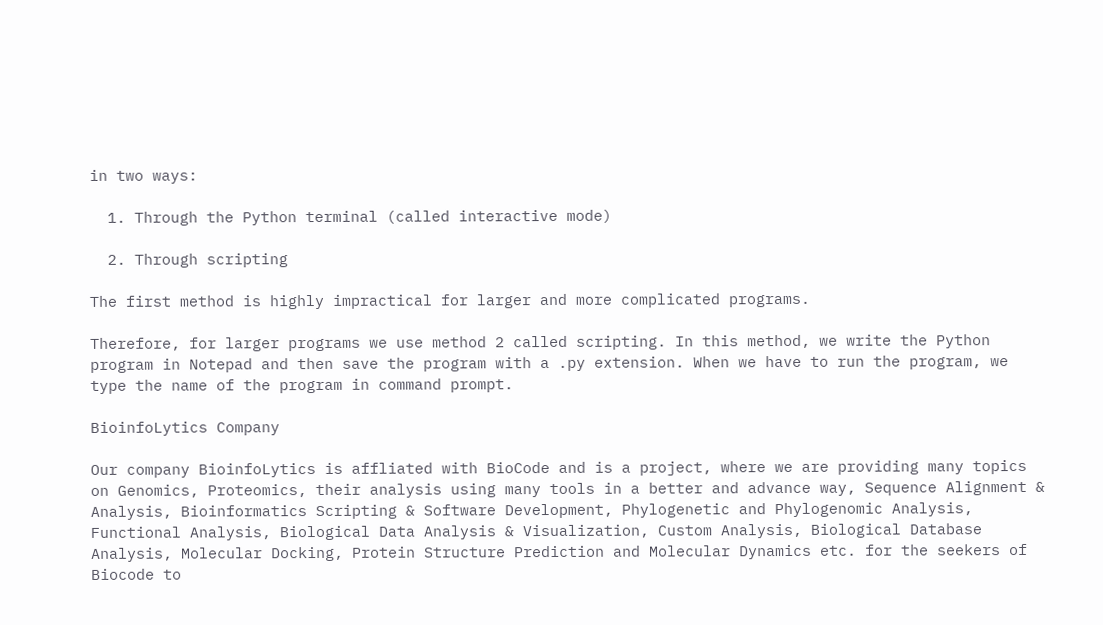in two ways:

  1. Through the Python terminal (called interactive mode)

  2. Through scripting

The first method is highly impractical for larger and more complicated programs.

Therefore, for larger programs we use method 2 called scripting. In this method, we write the Python program in Notepad and then save the program with a .py extension. When we have to run the program, we type the name of the program in command prompt.

BioinfoLytics Company

Our company BioinfoLytics is affliated with BioCode and is a project, where we are providing many topics on Genomics, Proteomics, their analysis using many tools in a better and advance way, Sequence Alignment & Analysis, Bioinformatics Scripting & Software Development, Phylogenetic and Phylogenomic Analysis, Functional Analysis, Biological Data Analysis & Visualization, Custom Analysis, Biological Database Analysis, Molecular Docking, Protein Structure Prediction and Molecular Dynamics etc. for the seekers of Biocode to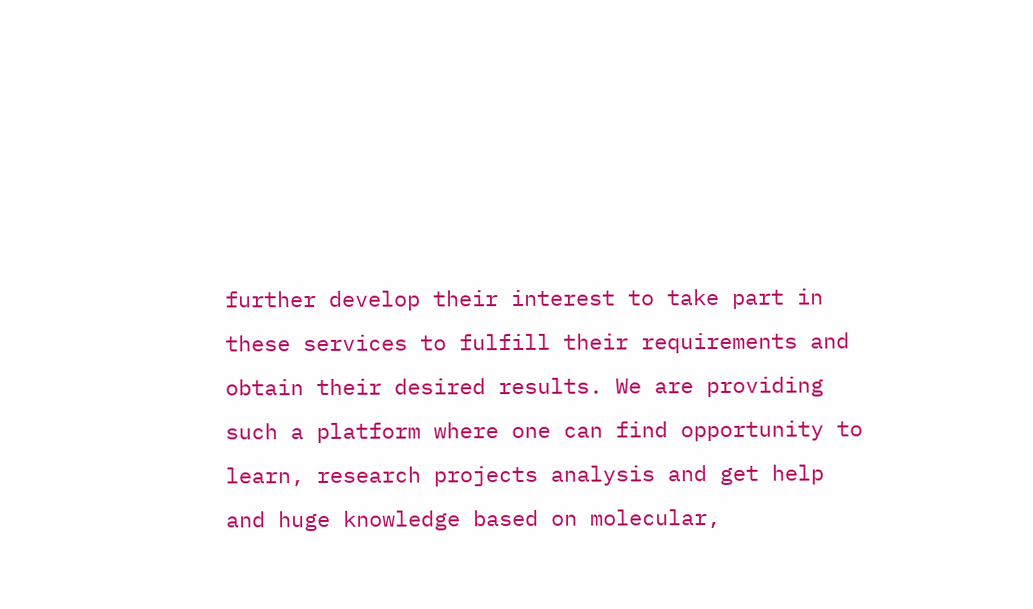further develop their interest to take part in these services to fulfill their requirements and obtain their desired results. We are providing such a platform where one can find opportunity to learn, research projects analysis and get help and huge knowledge based on molecular,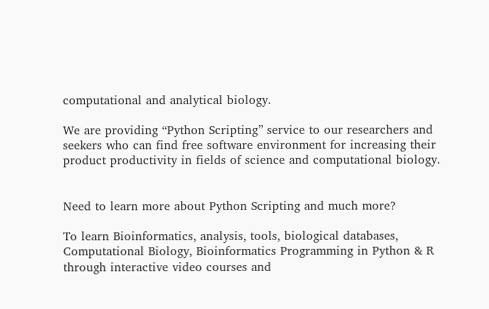computational and analytical biology.

We are providing “Python Scripting” service to our researchers and seekers who can find free software environment for increasing their product productivity in fields of science and computational biology.


Need to learn more about Python Scripting and much more?

To learn Bioinformatics, analysis, tools, biological databases, Computational Biology, Bioinformatics Programming in Python & R through interactive video courses and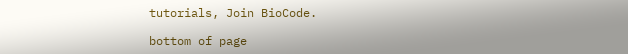tutorials, Join BioCode.

bottom of page